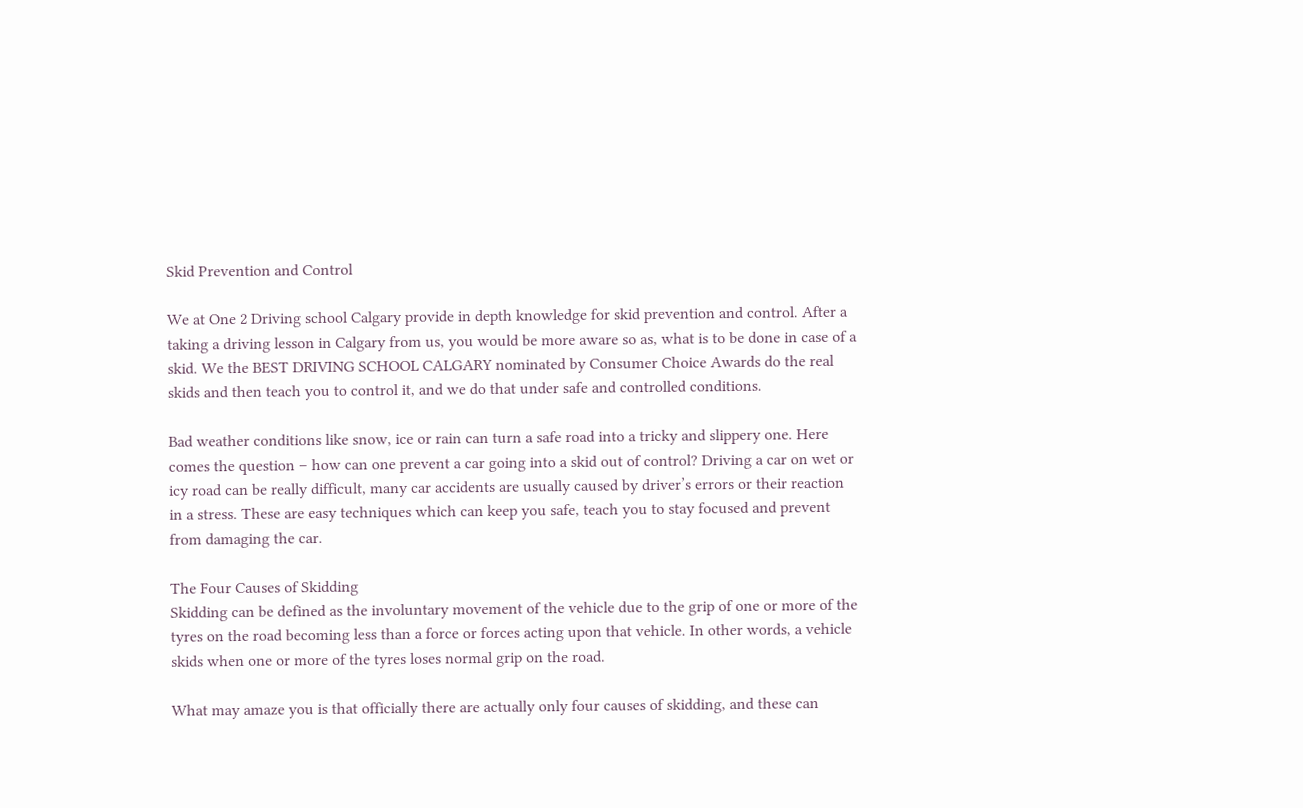Skid Prevention and Control

We at One 2 Driving school Calgary provide in depth knowledge for skid prevention and control. After a taking a driving lesson in Calgary from us, you would be more aware so as, what is to be done in case of a skid. We the BEST DRIVING SCHOOL CALGARY nominated by Consumer Choice Awards do the real skids and then teach you to control it, and we do that under safe and controlled conditions.

Bad weather conditions like snow, ice or rain can turn a safe road into a tricky and slippery one. Here comes the question – how can one prevent a car going into a skid out of control? Driving a car on wet or icy road can be really difficult, many car accidents are usually caused by driver’s errors or their reaction in a stress. These are easy techniques which can keep you safe, teach you to stay focused and prevent from damaging the car.

The Four Causes of Skidding
Skidding can be defined as the involuntary movement of the vehicle due to the grip of one or more of the tyres on the road becoming less than a force or forces acting upon that vehicle. In other words, a vehicle skids when one or more of the tyres loses normal grip on the road.

What may amaze you is that officially there are actually only four causes of skidding, and these can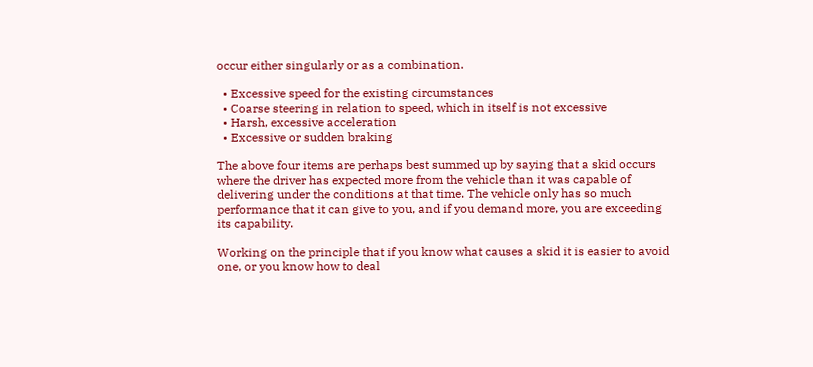occur either singularly or as a combination.

  • Excessive speed for the existing circumstances
  • Coarse steering in relation to speed, which in itself is not excessive
  • Harsh, excessive acceleration
  • Excessive or sudden braking

The above four items are perhaps best summed up by saying that a skid occurs where the driver has expected more from the vehicle than it was capable of delivering under the conditions at that time. The vehicle only has so much performance that it can give to you, and if you demand more, you are exceeding its capability.

Working on the principle that if you know what causes a skid it is easier to avoid one, or you know how to deal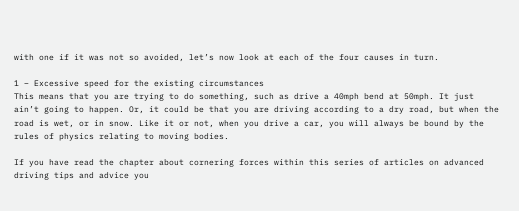with one if it was not so avoided, let’s now look at each of the four causes in turn.

1 – Excessive speed for the existing circumstances
This means that you are trying to do something, such as drive a 40mph bend at 50mph. It just ain’t going to happen. Or, it could be that you are driving according to a dry road, but when the road is wet, or in snow. Like it or not, when you drive a car, you will always be bound by the rules of physics relating to moving bodies.

If you have read the chapter about cornering forces within this series of articles on advanced driving tips and advice you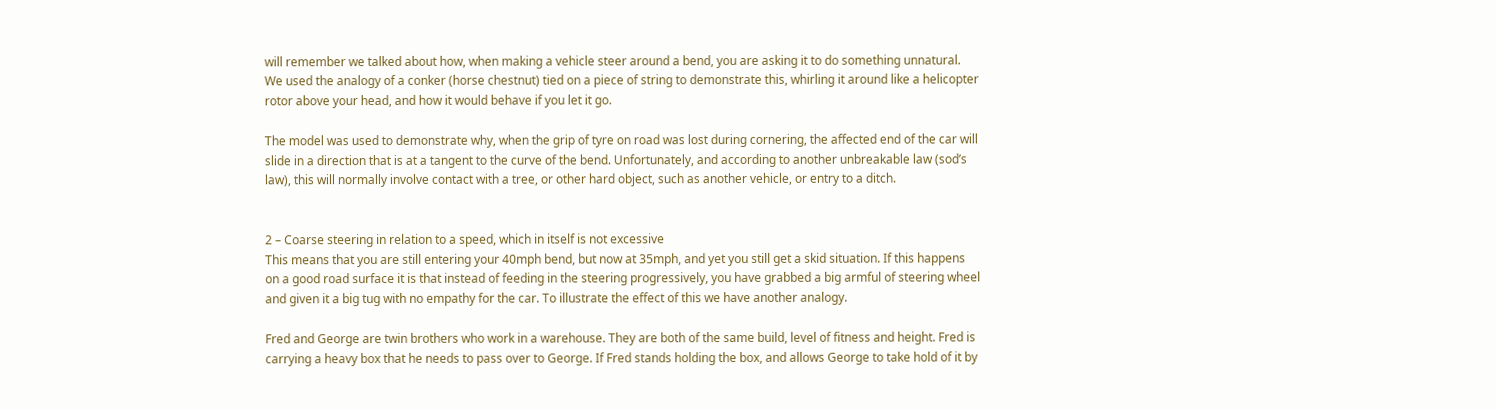will remember we talked about how, when making a vehicle steer around a bend, you are asking it to do something unnatural. We used the analogy of a conker (horse chestnut) tied on a piece of string to demonstrate this, whirling it around like a helicopter rotor above your head, and how it would behave if you let it go.

The model was used to demonstrate why, when the grip of tyre on road was lost during cornering, the affected end of the car will slide in a direction that is at a tangent to the curve of the bend. Unfortunately, and according to another unbreakable law (sod’s law), this will normally involve contact with a tree, or other hard object, such as another vehicle, or entry to a ditch.


2 – Coarse steering in relation to a speed, which in itself is not excessive
This means that you are still entering your 40mph bend, but now at 35mph, and yet you still get a skid situation. If this happens on a good road surface it is that instead of feeding in the steering progressively, you have grabbed a big armful of steering wheel and given it a big tug with no empathy for the car. To illustrate the effect of this we have another analogy.

Fred and George are twin brothers who work in a warehouse. They are both of the same build, level of fitness and height. Fred is carrying a heavy box that he needs to pass over to George. If Fred stands holding the box, and allows George to take hold of it by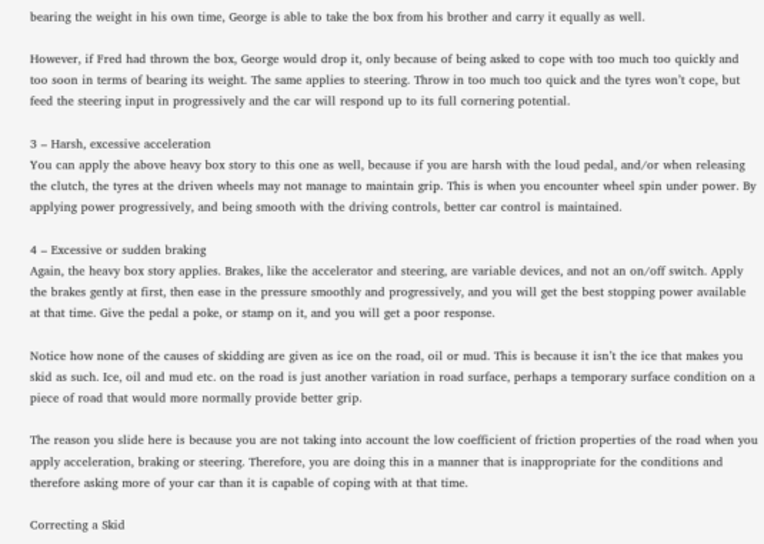bearing the weight in his own time, George is able to take the box from his brother and carry it equally as well.

However, if Fred had thrown the box, George would drop it, only because of being asked to cope with too much too quickly and too soon in terms of bearing its weight. The same applies to steering. Throw in too much too quick and the tyres won’t cope, but feed the steering input in progressively and the car will respond up to its full cornering potential.

3 – Harsh, excessive acceleration
You can apply the above heavy box story to this one as well, because if you are harsh with the loud pedal, and/or when releasing the clutch, the tyres at the driven wheels may not manage to maintain grip. This is when you encounter wheel spin under power. By applying power progressively, and being smooth with the driving controls, better car control is maintained.

4 – Excessive or sudden braking
Again, the heavy box story applies. Brakes, like the accelerator and steering, are variable devices, and not an on⁄off switch. Apply the brakes gently at first, then ease in the pressure smoothly and progressively, and you will get the best stopping power available at that time. Give the pedal a poke, or stamp on it, and you will get a poor response.

Notice how none of the causes of skidding are given as ice on the road, oil or mud. This is because it isn’t the ice that makes you skid as such. Ice, oil and mud etc. on the road is just another variation in road surface, perhaps a temporary surface condition on a piece of road that would more normally provide better grip.

The reason you slide here is because you are not taking into account the low coefficient of friction properties of the road when you apply acceleration, braking or steering. Therefore, you are doing this in a manner that is inappropriate for the conditions and therefore asking more of your car than it is capable of coping with at that time.

Correcting a Skid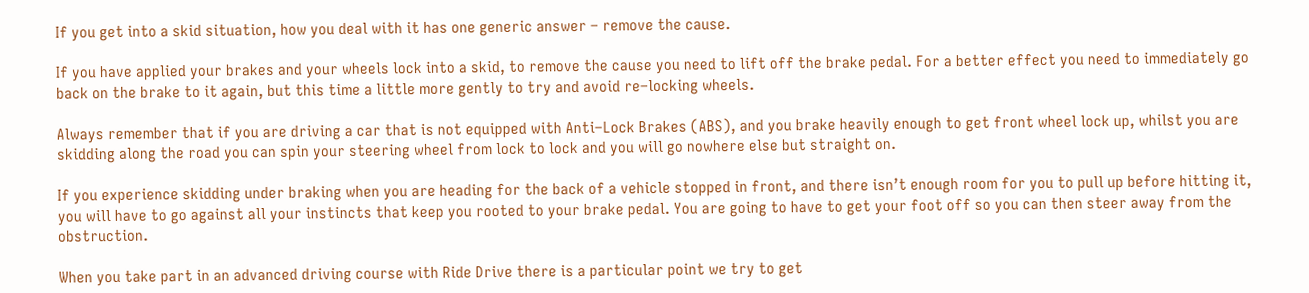If you get into a skid situation, how you deal with it has one generic answer – remove the cause.

If you have applied your brakes and your wheels lock into a skid, to remove the cause you need to lift off the brake pedal. For a better effect you need to immediately go back on the brake to it again, but this time a little more gently to try and avoid re–locking wheels.

Always remember that if you are driving a car that is not equipped with Anti–Lock Brakes (ABS), and you brake heavily enough to get front wheel lock up, whilst you are skidding along the road you can spin your steering wheel from lock to lock and you will go nowhere else but straight on.

If you experience skidding under braking when you are heading for the back of a vehicle stopped in front, and there isn’t enough room for you to pull up before hitting it, you will have to go against all your instincts that keep you rooted to your brake pedal. You are going to have to get your foot off so you can then steer away from the obstruction.

When you take part in an advanced driving course with Ride Drive there is a particular point we try to get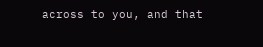across to you, and that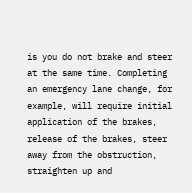is you do not brake and steer at the same time. Completing an emergency lane change, for example, will require initial application of the brakes, release of the brakes, steer away from the obstruction, straighten up and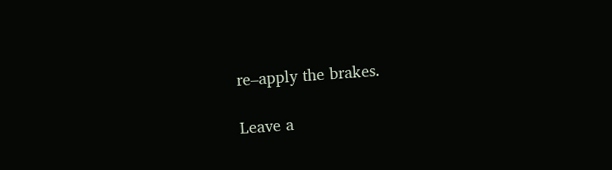re–apply the brakes.

Leave a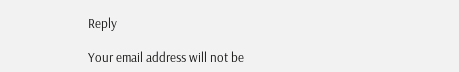Reply

Your email address will not be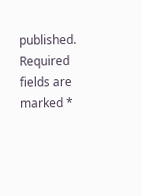published. Required fields are marked *